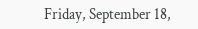Friday, September 18,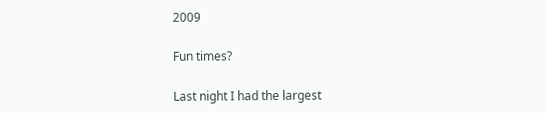2009

Fun times?

Last night I had the largest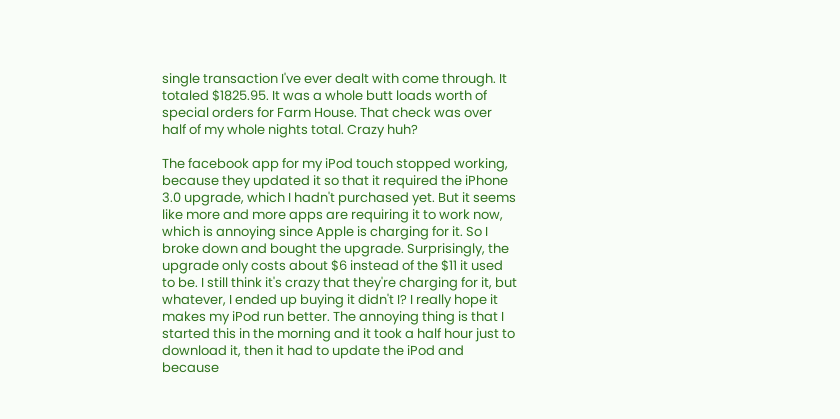single transaction I've ever dealt with come through. It totaled $1825.95. It was a whole butt loads worth of special orders for Farm House. That check was over half of my whole nights total. Crazy huh?

The facebook app for my iPod touch stopped working, because they updated it so that it required the iPhone 3.0 upgrade, which I hadn't purchased yet. But it seems like more and more apps are requiring it to work now, which is annoying since Apple is charging for it. So I broke down and bought the upgrade. Surprisingly, the upgrade only costs about $6 instead of the $11 it used to be. I still think it's crazy that they're charging for it, but whatever, I ended up buying it didn't I? I really hope it makes my iPod run better. The annoying thing is that I started this in the morning and it took a half hour just to download it, then it had to update the iPod and because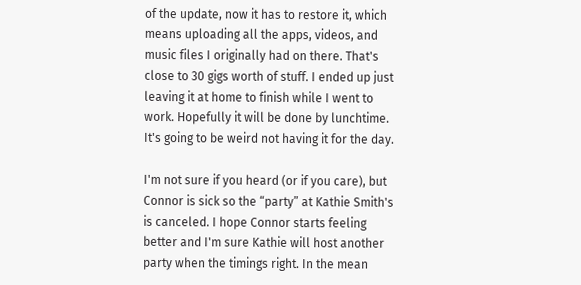of the update, now it has to restore it, which means uploading all the apps, videos, and music files I originally had on there. That's close to 30 gigs worth of stuff. I ended up just leaving it at home to finish while I went to work. Hopefully it will be done by lunchtime. It's going to be weird not having it for the day.

I'm not sure if you heard (or if you care), but Connor is sick so the “party” at Kathie Smith's is canceled. I hope Connor starts feeling better and I'm sure Kathie will host another party when the timings right. In the mean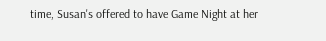time, Susan's offered to have Game Night at her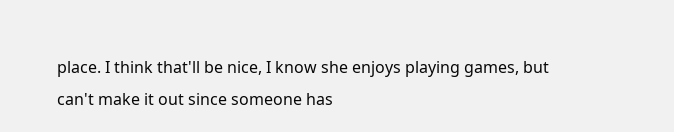place. I think that'll be nice, I know she enjoys playing games, but can't make it out since someone has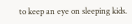to keep an eye on sleeping kids.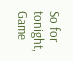So for tonight, Game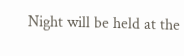Night will be held at the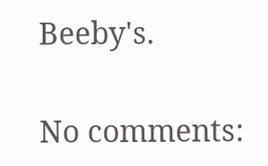Beeby's.

No comments: